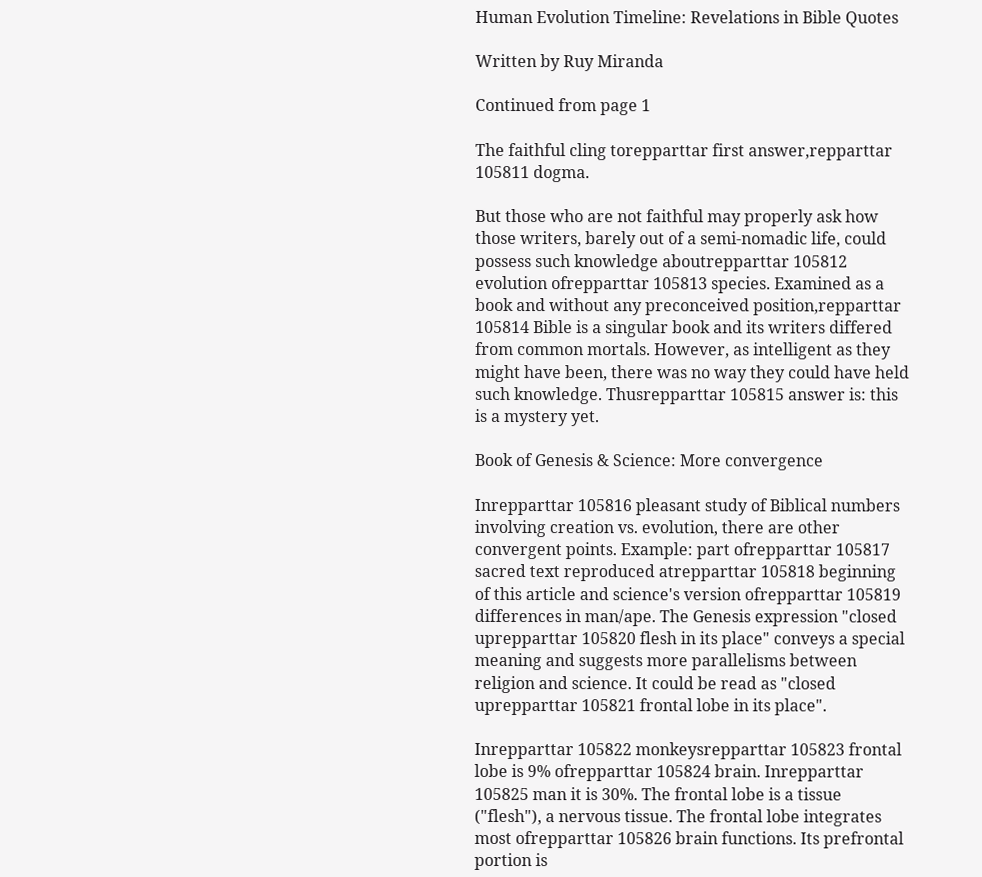Human Evolution Timeline: Revelations in Bible Quotes

Written by Ruy Miranda

Continued from page 1

The faithful cling torepparttar first answer,repparttar 105811 dogma.

But those who are not faithful may properly ask how those writers, barely out of a semi-nomadic life, could possess such knowledge aboutrepparttar 105812 evolution ofrepparttar 105813 species. Examined as a book and without any preconceived position,repparttar 105814 Bible is a singular book and its writers differed from common mortals. However, as intelligent as they might have been, there was no way they could have held such knowledge. Thusrepparttar 105815 answer is: this is a mystery yet.

Book of Genesis & Science: More convergence

Inrepparttar 105816 pleasant study of Biblical numbers involving creation vs. evolution, there are other convergent points. Example: part ofrepparttar 105817 sacred text reproduced atrepparttar 105818 beginning of this article and science's version ofrepparttar 105819 differences in man/ape. The Genesis expression "closed uprepparttar 105820 flesh in its place" conveys a special meaning and suggests more parallelisms between religion and science. It could be read as "closed uprepparttar 105821 frontal lobe in its place".

Inrepparttar 105822 monkeysrepparttar 105823 frontal lobe is 9% ofrepparttar 105824 brain. Inrepparttar 105825 man it is 30%. The frontal lobe is a tissue ("flesh"), a nervous tissue. The frontal lobe integrates most ofrepparttar 105826 brain functions. Its prefrontal portion is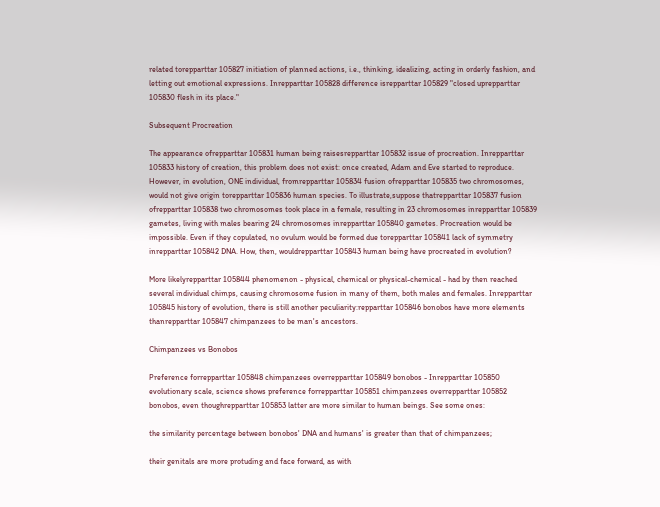related torepparttar 105827 initiation of planned actions, i.e., thinking, idealizing, acting in orderly fashion, and letting out emotional expressions. Inrepparttar 105828 difference isrepparttar 105829 "closed uprepparttar 105830 flesh in its place."

Subsequent Procreation

The appearance ofrepparttar 105831 human being raisesrepparttar 105832 issue of procreation. Inrepparttar 105833 history of creation, this problem does not exist: once created, Adam and Eve started to reproduce. However, in evolution, ONE individual, fromrepparttar 105834 fusion ofrepparttar 105835 two chromosomes, would not give origin torepparttar 105836 human species. To illustrate,suppose thatrepparttar 105837 fusion ofrepparttar 105838 two chromosomes took place in a female, resulting in 23 chromosomes inrepparttar 105839 gametes, living with males bearing 24 chromosomes inrepparttar 105840 gametes. Procreation would be impossible. Even if they copulated, no ovulum would be formed due torepparttar 105841 lack of symmetry inrepparttar 105842 DNA. How, then, wouldrepparttar 105843 human being have procreated in evolution?

More likelyrepparttar 105844 phenomenon - physical, chemical or physical-chemical - had by then reached several individual chimps, causing chromosome fusion in many of them, both males and females. Inrepparttar 105845 history of evolution, there is still another peculiarity:repparttar 105846 bonobos have more elements thanrepparttar 105847 chimpanzees to be man's ancestors.

Chimpanzees vs Bonobos

Preference forrepparttar 105848 chimpanzees overrepparttar 105849 bonobos - Inrepparttar 105850 evolutionary scale, science shows preference forrepparttar 105851 chimpanzees overrepparttar 105852 bonobos, even thoughrepparttar 105853 latter are more similar to human beings. See some ones:

the similarity percentage between bonobos' DNA and humans' is greater than that of chimpanzees;

their genitals are more protuding and face forward, as with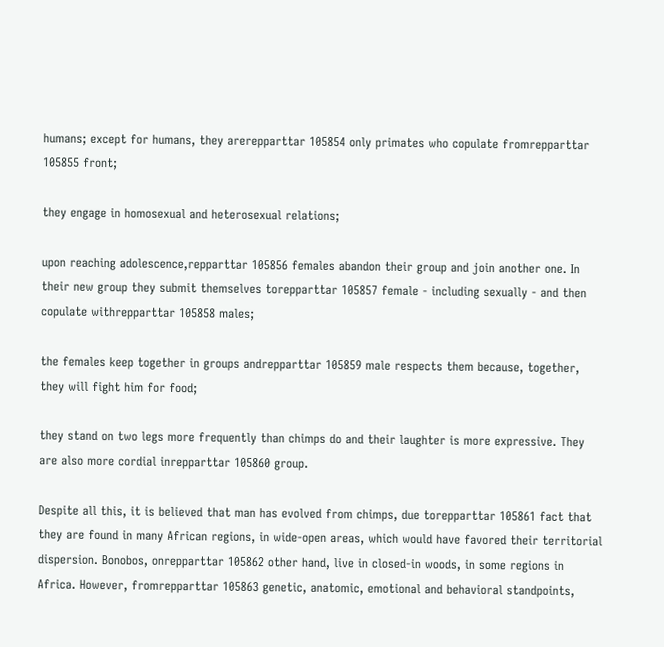humans; except for humans, they arerepparttar 105854 only primates who copulate fromrepparttar 105855 front;

they engage in homosexual and heterosexual relations;

upon reaching adolescence,repparttar 105856 females abandon their group and join another one. In their new group they submit themselves torepparttar 105857 female - including sexually - and then copulate withrepparttar 105858 males;

the females keep together in groups andrepparttar 105859 male respects them because, together, they will fight him for food;

they stand on two legs more frequently than chimps do and their laughter is more expressive. They are also more cordial inrepparttar 105860 group.

Despite all this, it is believed that man has evolved from chimps, due torepparttar 105861 fact that they are found in many African regions, in wide-open areas, which would have favored their territorial dispersion. Bonobos, onrepparttar 105862 other hand, live in closed-in woods, in some regions in Africa. However, fromrepparttar 105863 genetic, anatomic, emotional and behavioral standpoints,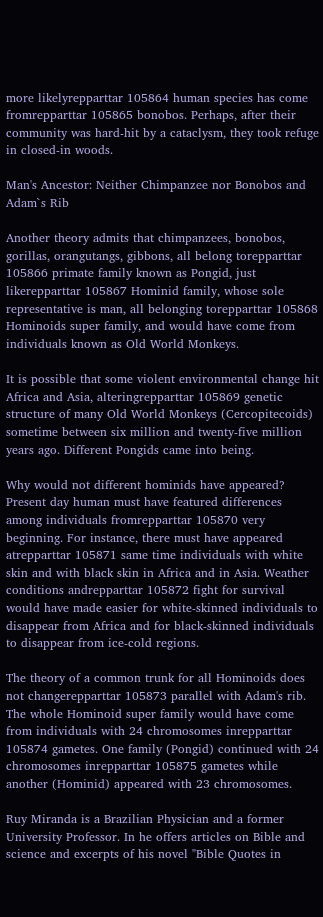more likelyrepparttar 105864 human species has come fromrepparttar 105865 bonobos. Perhaps, after their community was hard-hit by a cataclysm, they took refuge in closed-in woods.

Man's Ancestor: Neither Chimpanzee nor Bonobos and Adam`s Rib

Another theory admits that chimpanzees, bonobos, gorillas, orangutangs, gibbons, all belong torepparttar 105866 primate family known as Pongid, just likerepparttar 105867 Hominid family, whose sole representative is man, all belonging torepparttar 105868 Hominoids super family, and would have come from individuals known as Old World Monkeys.

It is possible that some violent environmental change hit Africa and Asia, alteringrepparttar 105869 genetic structure of many Old World Monkeys (Cercopitecoids) sometime between six million and twenty-five million years ago. Different Pongids came into being.

Why would not different hominids have appeared? Present day human must have featured differences among individuals fromrepparttar 105870 very beginning. For instance, there must have appeared atrepparttar 105871 same time individuals with white skin and with black skin in Africa and in Asia. Weather conditions andrepparttar 105872 fight for survival would have made easier for white-skinned individuals to disappear from Africa and for black-skinned individuals to disappear from ice-cold regions.

The theory of a common trunk for all Hominoids does not changerepparttar 105873 parallel with Adam's rib. The whole Hominoid super family would have come from individuals with 24 chromosomes inrepparttar 105874 gametes. One family (Pongid) continued with 24 chromosomes inrepparttar 105875 gametes while another (Hominid) appeared with 23 chromosomes.

Ruy Miranda is a Brazilian Physician and a former University Professor. In he offers articles on Bible and science and excerpts of his novel "Bible Quotes in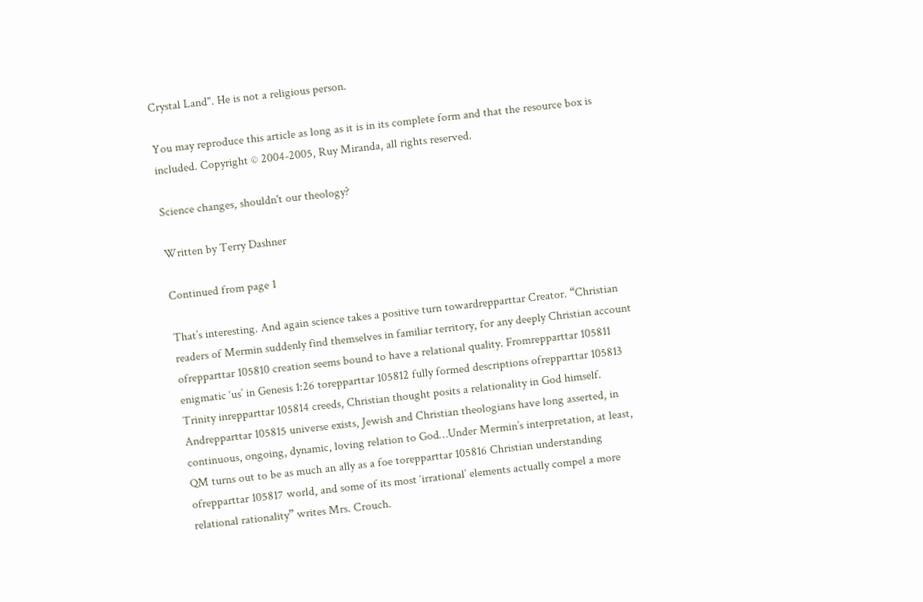Crystal Land". He is not a religious person.

You may reproduce this article as long as it is in its complete form and that the resource box is included. Copyright © 2004-2005, Ruy Miranda, all rights reserved.

Science changes, shouldn't our theology?

Written by Terry Dashner

Continued from page 1

That’s interesting. And again science takes a positive turn towardrepparttar Creator. “Christian readers of Mermin suddenly find themselves in familiar territory, for any deeply Christian account ofrepparttar 105810 creation seems bound to have a relational quality. Fromrepparttar 105811 enigmatic ‘us’ in Genesis 1:26 torepparttar 105812 fully formed descriptions ofrepparttar 105813 Trinity inrepparttar 105814 creeds, Christian thought posits a relationality in God himself. Andrepparttar 105815 universe exists, Jewish and Christian theologians have long asserted, in continuous, ongoing, dynamic, loving relation to God…Under Mermin’s interpretation, at least, QM turns out to be as much an ally as a foe torepparttar 105816 Christian understanding ofrepparttar 105817 world, and some of its most ‘irrational’ elements actually compel a more relational rationality” writes Mrs. Crouch.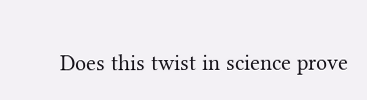Does this twist in science prove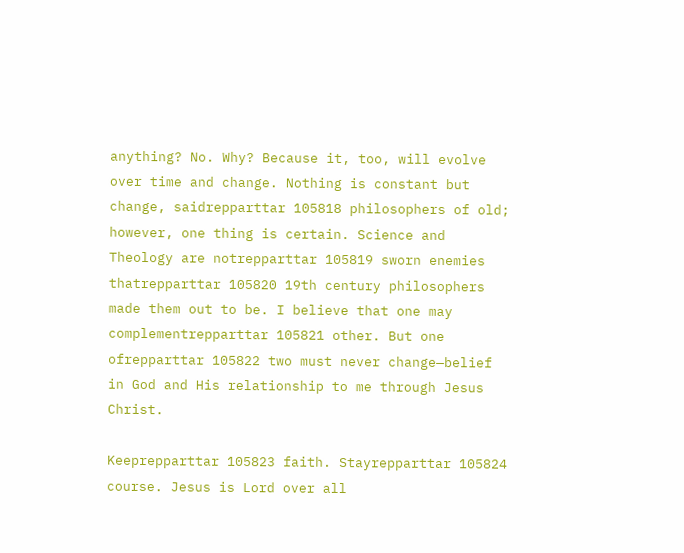anything? No. Why? Because it, too, will evolve over time and change. Nothing is constant but change, saidrepparttar 105818 philosophers of old; however, one thing is certain. Science and Theology are notrepparttar 105819 sworn enemies thatrepparttar 105820 19th century philosophers made them out to be. I believe that one may complementrepparttar 105821 other. But one ofrepparttar 105822 two must never change—belief in God and His relationship to me through Jesus Christ.

Keeprepparttar 105823 faith. Stayrepparttar 105824 course. Jesus is Lord over all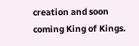creation and soon coming King of Kings.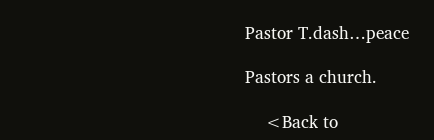Pastor T.dash…peace

Pastors a church.

    <Back to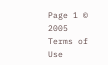Page 1 © 2005
Terms of Use